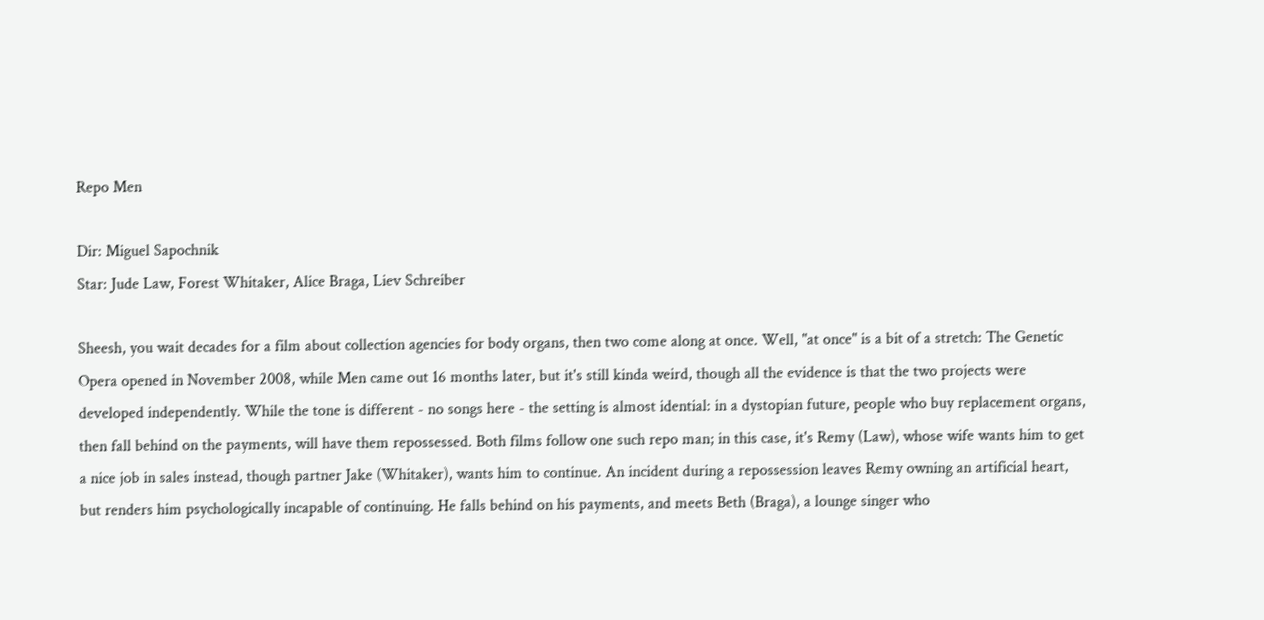Repo Men

Dir: Miguel Sapochnik
Star: Jude Law, Forest Whitaker, Alice Braga, Liev Schreiber

Sheesh, you wait decades for a film about collection agencies for body organs, then two come along at once. Well, "at once" is a bit of a stretch: The Genetic Opera opened in November 2008, while Men came out 16 months later, but it's still kinda weird, though all the evidence is that the two projects were developed independently. While the tone is different - no songs here - the setting is almost idential: in a dystopian future, people who buy replacement organs, then fall behind on the payments, will have them repossessed. Both films follow one such repo man; in this case, it's Remy (Law), whose wife wants him to get a nice job in sales instead, though partner Jake (Whitaker), wants him to continue. An incident during a repossession leaves Remy owning an artificial heart, but renders him psychologically incapable of continuing. He falls behind on his payments, and meets Beth (Braga), a lounge singer who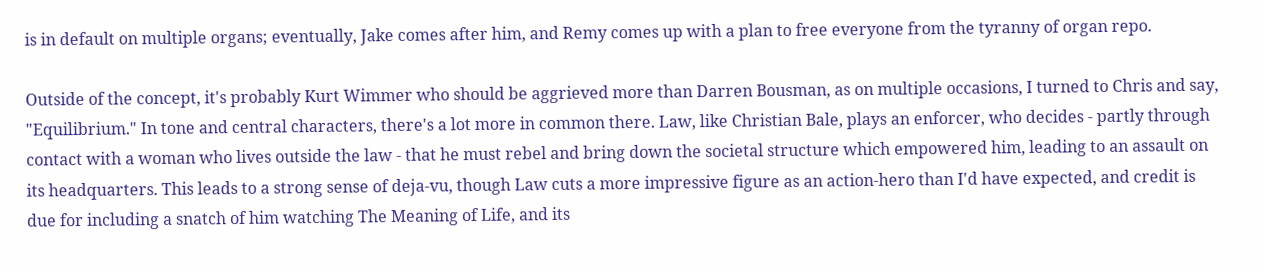is in default on multiple organs; eventually, Jake comes after him, and Remy comes up with a plan to free everyone from the tyranny of organ repo.

Outside of the concept, it's probably Kurt Wimmer who should be aggrieved more than Darren Bousman, as on multiple occasions, I turned to Chris and say, "Equilibrium." In tone and central characters, there's a lot more in common there. Law, like Christian Bale, plays an enforcer, who decides - partly through contact with a woman who lives outside the law - that he must rebel and bring down the societal structure which empowered him, leading to an assault on its headquarters. This leads to a strong sense of deja-vu, though Law cuts a more impressive figure as an action-hero than I'd have expected, and credit is due for including a snatch of him watching The Meaning of Life, and its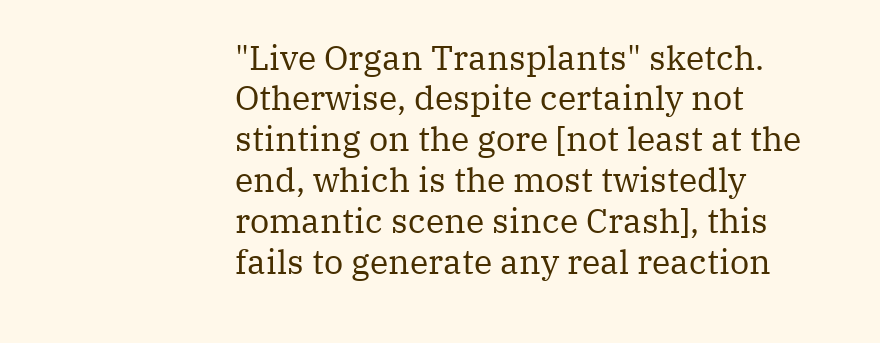"Live Organ Transplants" sketch. Otherwise, despite certainly not stinting on the gore [not least at the end, which is the most twistedly romantic scene since Crash], this fails to generate any real reaction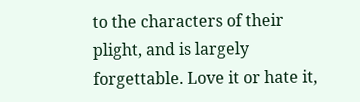to the characters of their plight, and is largely forgettable. Love it or hate it,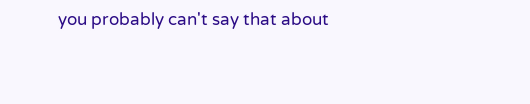you probably can't say that about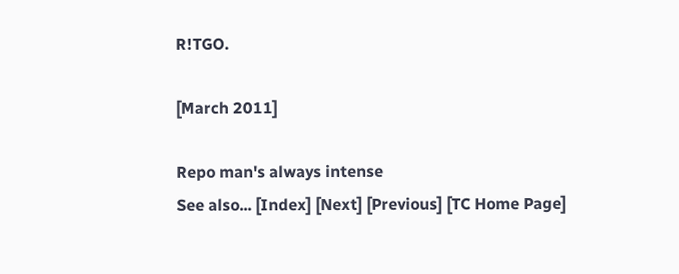R!TGO.

[March 2011]

Repo man's always intense
See also... [Index] [Next] [Previous] [TC Home Page]